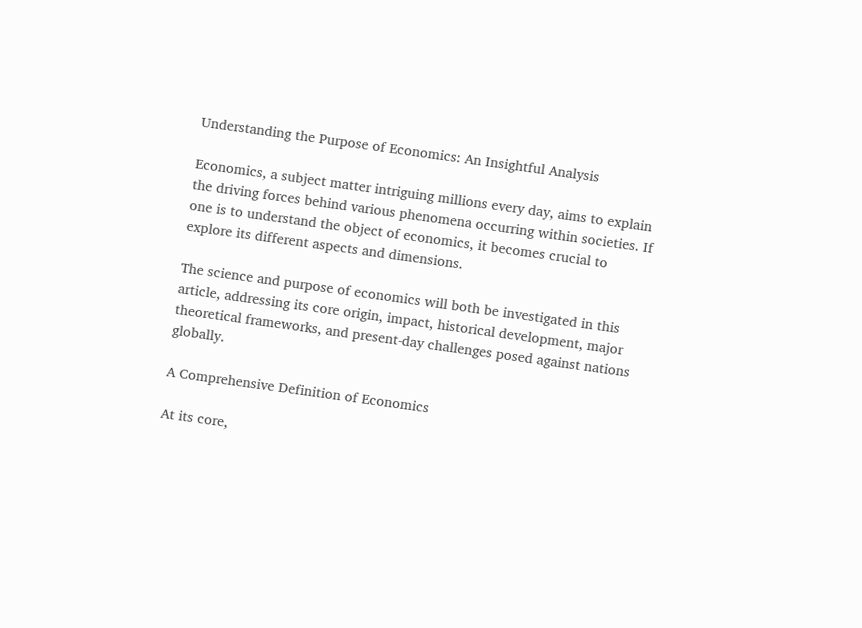Understanding the Purpose of Economics: An Insightful Analysis

Economics, a subject matter intriguing millions every day, aims to explain the driving forces behind various phenomena occurring within societies. If one is to understand the object of economics, it becomes crucial to explore its different aspects and dimensions.

The science and purpose of economics will both be investigated in this article, addressing its core origin, impact, historical development, major theoretical frameworks, and present-day challenges posed against nations globally.

A Comprehensive Definition of Economics

At its core,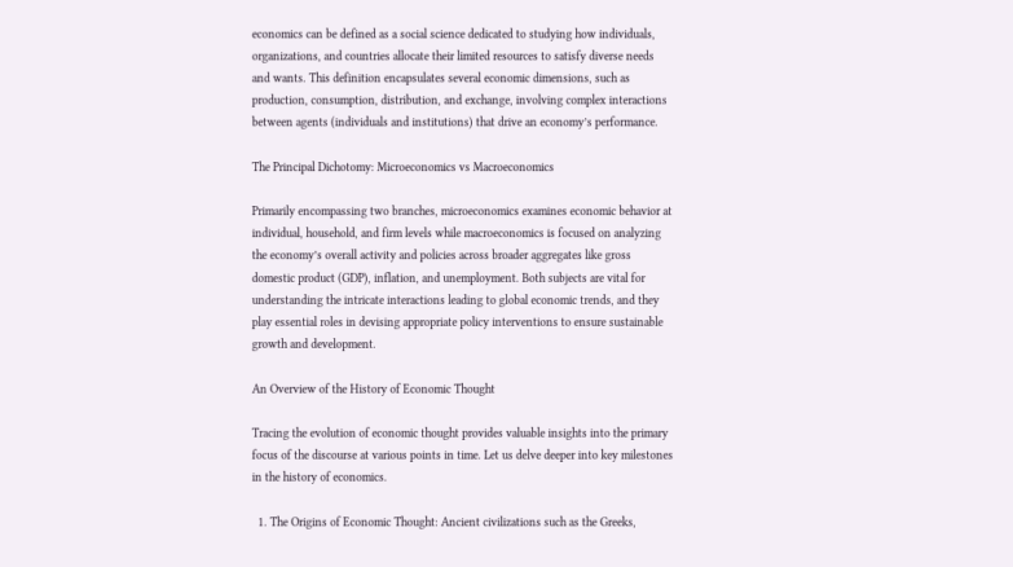economics can be defined as a social science dedicated to studying how individuals, organizations, and countries allocate their limited resources to satisfy diverse needs and wants. This definition encapsulates several economic dimensions, such as production, consumption, distribution, and exchange, involving complex interactions between agents (individuals and institutions) that drive an economy’s performance.

The Principal Dichotomy: Microeconomics vs Macroeconomics

Primarily encompassing two branches, microeconomics examines economic behavior at individual, household, and firm levels while macroeconomics is focused on analyzing the economy’s overall activity and policies across broader aggregates like gross domestic product (GDP), inflation, and unemployment. Both subjects are vital for understanding the intricate interactions leading to global economic trends, and they play essential roles in devising appropriate policy interventions to ensure sustainable growth and development.

An Overview of the History of Economic Thought

Tracing the evolution of economic thought provides valuable insights into the primary focus of the discourse at various points in time. Let us delve deeper into key milestones in the history of economics.

  1. The Origins of Economic Thought: Ancient civilizations such as the Greeks,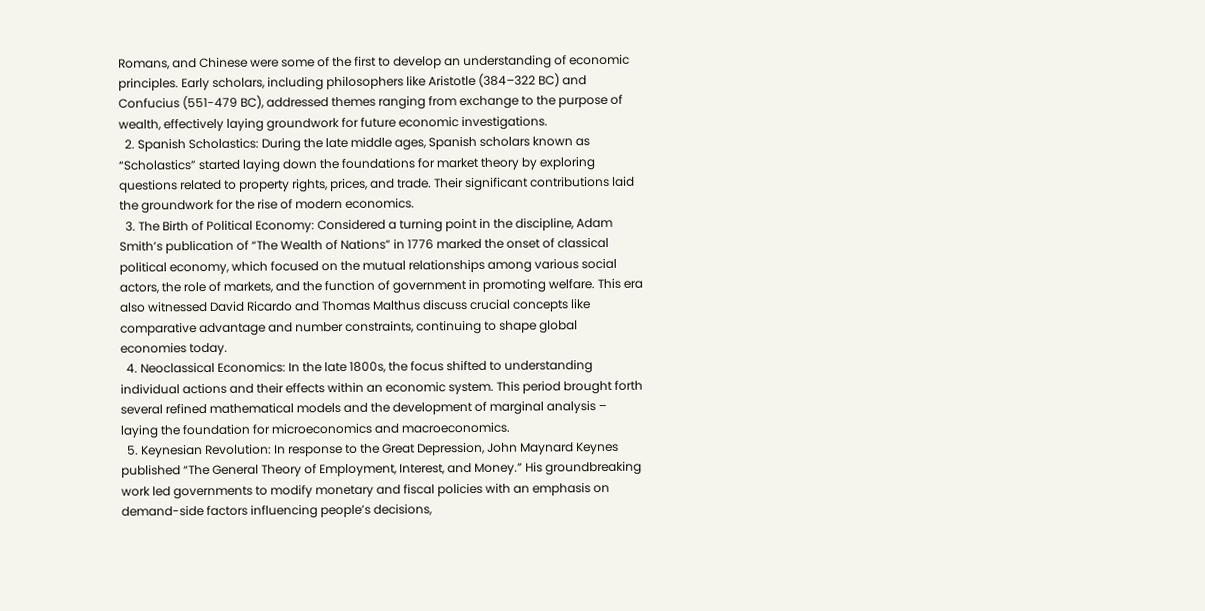Romans, and Chinese were some of the first to develop an understanding of economic principles. Early scholars, including philosophers like Aristotle (384–322 BC) and Confucius (551-479 BC), addressed themes ranging from exchange to the purpose of wealth, effectively laying groundwork for future economic investigations.
  2. Spanish Scholastics: During the late middle ages, Spanish scholars known as “Scholastics” started laying down the foundations for market theory by exploring questions related to property rights, prices, and trade. Their significant contributions laid the groundwork for the rise of modern economics.
  3. The Birth of Political Economy: Considered a turning point in the discipline, Adam Smith’s publication of “The Wealth of Nations” in 1776 marked the onset of classical political economy, which focused on the mutual relationships among various social actors, the role of markets, and the function of government in promoting welfare. This era also witnessed David Ricardo and Thomas Malthus discuss crucial concepts like comparative advantage and number constraints, continuing to shape global economies today.
  4. Neoclassical Economics: In the late 1800s, the focus shifted to understanding individual actions and their effects within an economic system. This period brought forth several refined mathematical models and the development of marginal analysis – laying the foundation for microeconomics and macroeconomics.
  5. Keynesian Revolution: In response to the Great Depression, John Maynard Keynes published “The General Theory of Employment, Interest, and Money.” His groundbreaking work led governments to modify monetary and fiscal policies with an emphasis on demand-side factors influencing people’s decisions,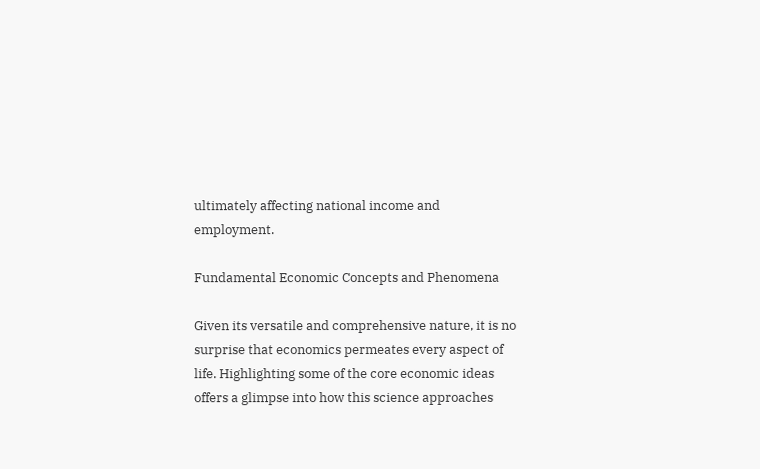ultimately affecting national income and employment.

Fundamental Economic Concepts and Phenomena

Given its versatile and comprehensive nature, it is no surprise that economics permeates every aspect of life. Highlighting some of the core economic ideas offers a glimpse into how this science approaches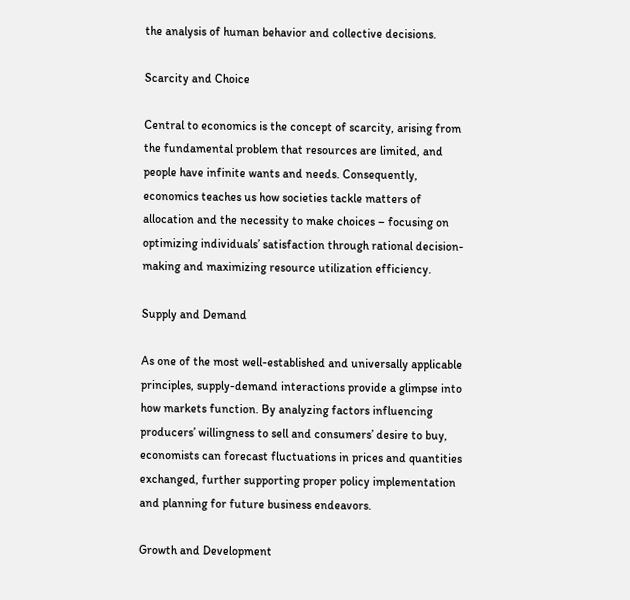the analysis of human behavior and collective decisions.

Scarcity and Choice

Central to economics is the concept of scarcity, arising from the fundamental problem that resources are limited, and people have infinite wants and needs. Consequently, economics teaches us how societies tackle matters of allocation and the necessity to make choices – focusing on optimizing individuals’ satisfaction through rational decision-making and maximizing resource utilization efficiency.

Supply and Demand

As one of the most well-established and universally applicable principles, supply-demand interactions provide a glimpse into how markets function. By analyzing factors influencing producers’ willingness to sell and consumers’ desire to buy, economists can forecast fluctuations in prices and quantities exchanged, further supporting proper policy implementation and planning for future business endeavors.

Growth and Development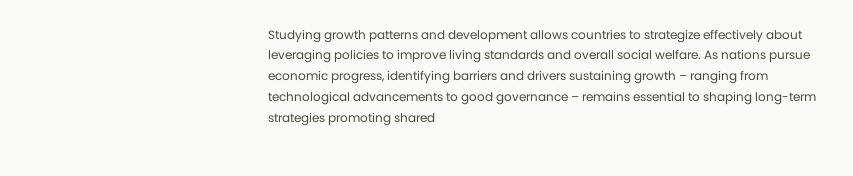Studying growth patterns and development allows countries to strategize effectively about leveraging policies to improve living standards and overall social welfare. As nations pursue economic progress, identifying barriers and drivers sustaining growth – ranging from technological advancements to good governance – remains essential to shaping long-term strategies promoting shared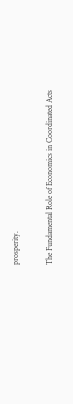prosperity.

The Fundamental Role of Economics in Coordinated Acts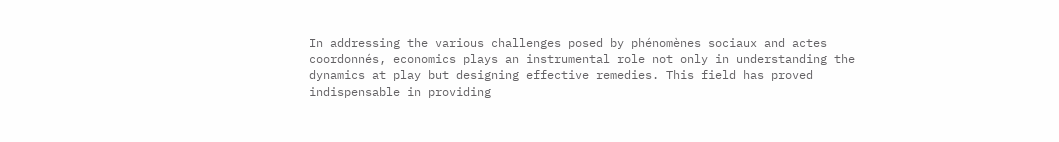In addressing the various challenges posed by phénomènes sociaux and actes coordonnés, economics plays an instrumental role not only in understanding the dynamics at play but designing effective remedies. This field has proved indispensable in providing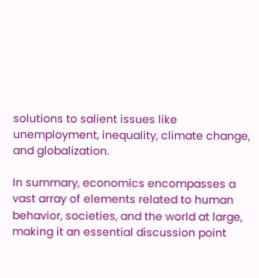solutions to salient issues like unemployment, inequality, climate change, and globalization.

In summary, economics encompasses a vast array of elements related to human behavior, societies, and the world at large, making it an essential discussion point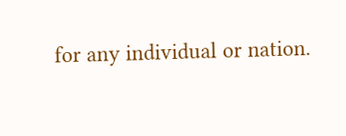for any individual or nation.